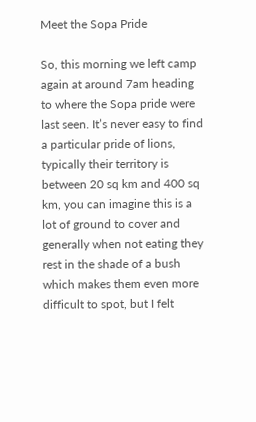Meet the Sopa Pride

So, this morning we left camp again at around 7am heading to where the Sopa pride were last seen. It’s never easy to find a particular pride of lions, typically their territory is between 20 sq km and 400 sq km, you can imagine this is a lot of ground to cover and generally when not eating they rest in the shade of a bush which makes them even more difficult to spot, but I felt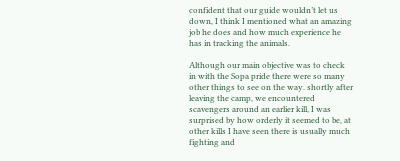confident that our guide wouldn’t let us down, I think I mentioned what an amazing job he does and how much experience he has in tracking the animals.

Although our main objective was to check in with the Sopa pride there were so many other things to see on the way. shortly after leaving the camp, we encountered scavengers around an earlier kill, I was surprised by how orderly it seemed to be, at other kills I have seen there is usually much fighting and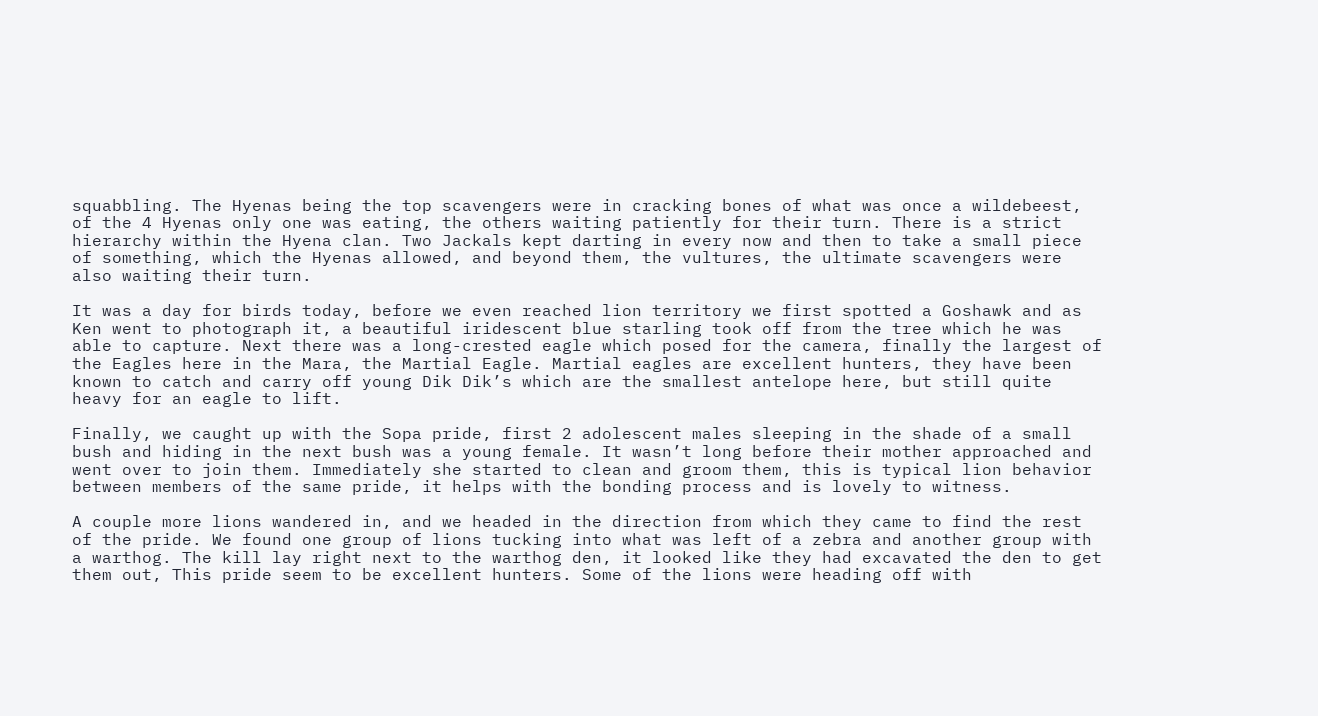squabbling. The Hyenas being the top scavengers were in cracking bones of what was once a wildebeest, of the 4 Hyenas only one was eating, the others waiting patiently for their turn. There is a strict hierarchy within the Hyena clan. Two Jackals kept darting in every now and then to take a small piece of something, which the Hyenas allowed, and beyond them, the vultures, the ultimate scavengers were also waiting their turn.

It was a day for birds today, before we even reached lion territory we first spotted a Goshawk and as Ken went to photograph it, a beautiful iridescent blue starling took off from the tree which he was able to capture. Next there was a long-crested eagle which posed for the camera, finally the largest of the Eagles here in the Mara, the Martial Eagle. Martial eagles are excellent hunters, they have been known to catch and carry off young Dik Dik’s which are the smallest antelope here, but still quite heavy for an eagle to lift.

Finally, we caught up with the Sopa pride, first 2 adolescent males sleeping in the shade of a small bush and hiding in the next bush was a young female. It wasn’t long before their mother approached and went over to join them. Immediately she started to clean and groom them, this is typical lion behavior between members of the same pride, it helps with the bonding process and is lovely to witness.

A couple more lions wandered in, and we headed in the direction from which they came to find the rest of the pride. We found one group of lions tucking into what was left of a zebra and another group with a warthog. The kill lay right next to the warthog den, it looked like they had excavated the den to get them out, This pride seem to be excellent hunters. Some of the lions were heading off with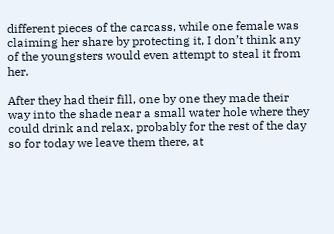different pieces of the carcass, while one female was claiming her share by protecting it, I don’t think any of the youngsters would even attempt to steal it from her.

After they had their fill, one by one they made their way into the shade near a small water hole where they could drink and relax, probably for the rest of the day so for today we leave them there, at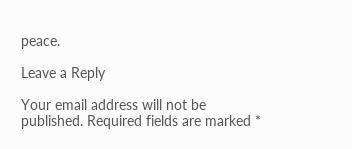peace.

Leave a Reply

Your email address will not be published. Required fields are marked *